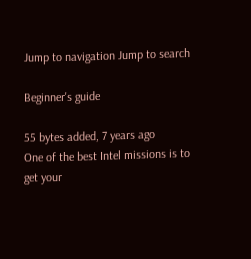Jump to navigation Jump to search

Beginner's guide

55 bytes added, 7 years ago
One of the best Intel missions is to get your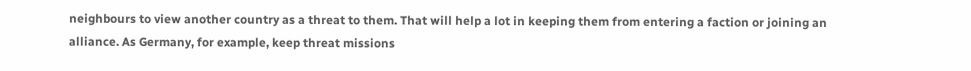neighbours to view another country as a threat to them. That will help a lot in keeping them from entering a faction or joining an alliance. As Germany, for example, keep threat missions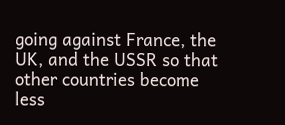going against France, the UK, and the USSR so that other countries become less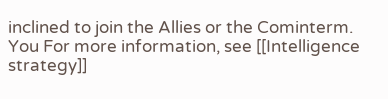inclined to join the Allies or the Cominterm.
You For more information, see [[Intelligence strategy]]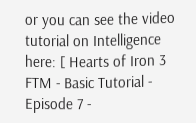or you can see the video tutorial on Intelligence here: [ Hearts of Iron 3 FTM - Basic Tutorial - Episode 7 -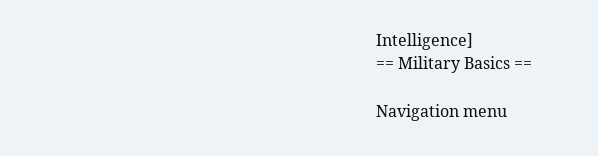Intelligence]
== Military Basics ==

Navigation menu